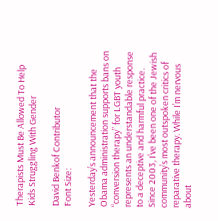Therapists Must Be Allowed To Help Kids Struggling With Gender

David Benkof Contributor
Font Size:

Yesterday’s announcement that the Obama administration supports bans on “conversion therapy” for LGBT youth represents an understandable response to a deceptive and harmful practice. Since 2003, I’ve been one of the Jewish community’s most outspoken critics of reparative therapy. While I’m nervous about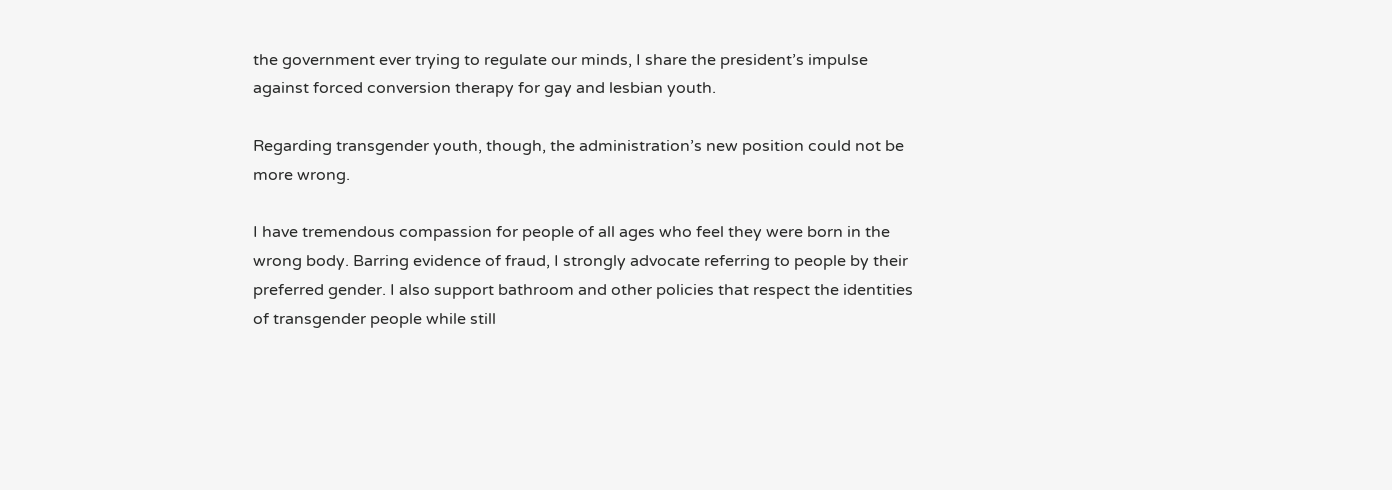the government ever trying to regulate our minds, I share the president’s impulse against forced conversion therapy for gay and lesbian youth.

Regarding transgender youth, though, the administration’s new position could not be more wrong.

I have tremendous compassion for people of all ages who feel they were born in the wrong body. Barring evidence of fraud, I strongly advocate referring to people by their preferred gender. I also support bathroom and other policies that respect the identities of transgender people while still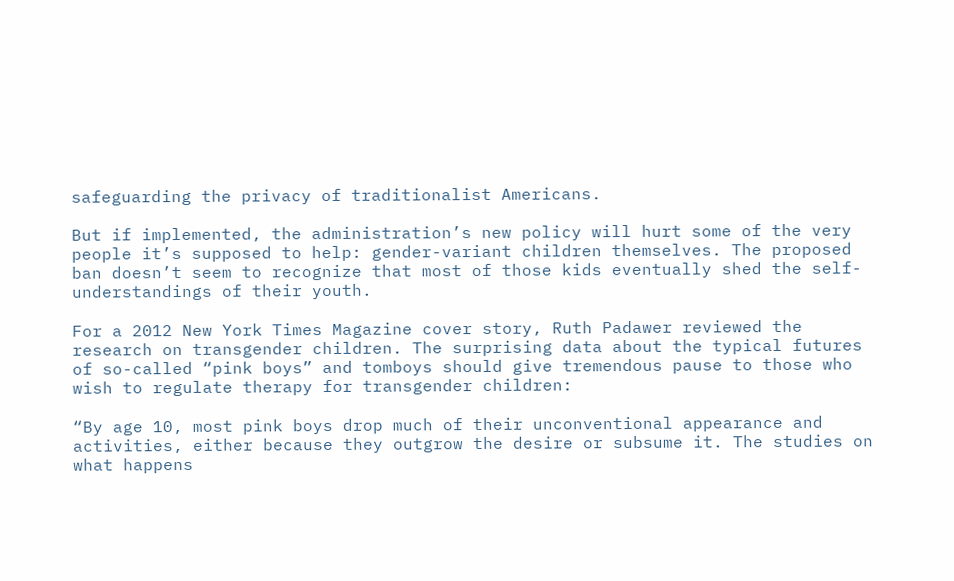safeguarding the privacy of traditionalist Americans.

But if implemented, the administration’s new policy will hurt some of the very people it’s supposed to help: gender-variant children themselves. The proposed ban doesn’t seem to recognize that most of those kids eventually shed the self-understandings of their youth.

For a 2012 New York Times Magazine cover story, Ruth Padawer reviewed the research on transgender children. The surprising data about the typical futures of so-called “pink boys” and tomboys should give tremendous pause to those who wish to regulate therapy for transgender children:

“By age 10, most pink boys drop much of their unconventional appearance and activities, either because they outgrow the desire or subsume it. The studies on what happens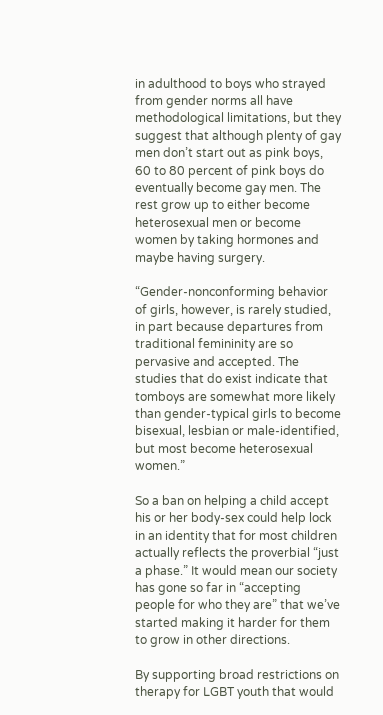in adulthood to boys who strayed from gender norms all have methodological limitations, but they suggest that although plenty of gay men don’t start out as pink boys, 60 to 80 percent of pink boys do eventually become gay men. The rest grow up to either become heterosexual men or become women by taking hormones and maybe having surgery.

“Gender-nonconforming behavior of girls, however, is rarely studied, in part because departures from traditional femininity are so pervasive and accepted. The studies that do exist indicate that tomboys are somewhat more likely than gender-typical girls to become bisexual, lesbian or male-identified, but most become heterosexual women.”

So a ban on helping a child accept his or her body-sex could help lock in an identity that for most children actually reflects the proverbial “just a phase.” It would mean our society has gone so far in “accepting people for who they are” that we’ve started making it harder for them to grow in other directions.

By supporting broad restrictions on therapy for LGBT youth that would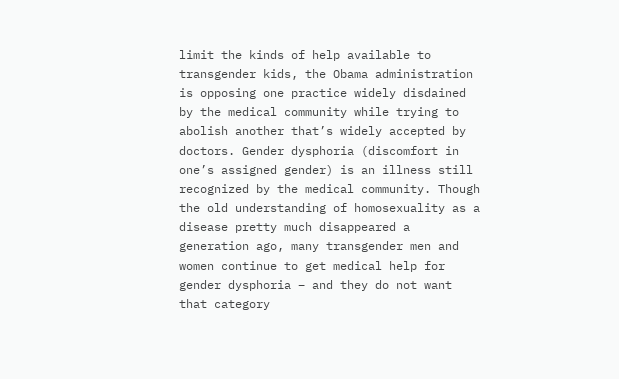limit the kinds of help available to transgender kids, the Obama administration is opposing one practice widely disdained by the medical community while trying to abolish another that’s widely accepted by doctors. Gender dysphoria (discomfort in one’s assigned gender) is an illness still recognized by the medical community. Though the old understanding of homosexuality as a disease pretty much disappeared a generation ago, many transgender men and women continue to get medical help for gender dysphoria – and they do not want that category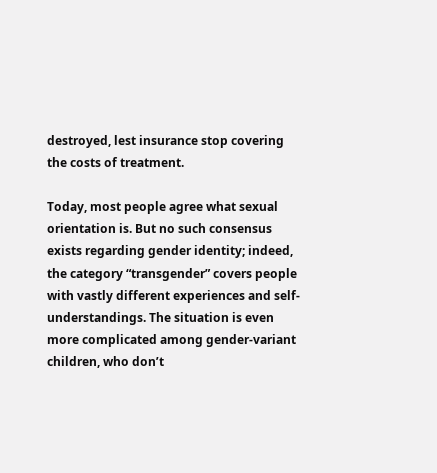destroyed, lest insurance stop covering the costs of treatment.

Today, most people agree what sexual orientation is. But no such consensus exists regarding gender identity; indeed, the category “transgender” covers people with vastly different experiences and self-understandings. The situation is even more complicated among gender-variant children, who don’t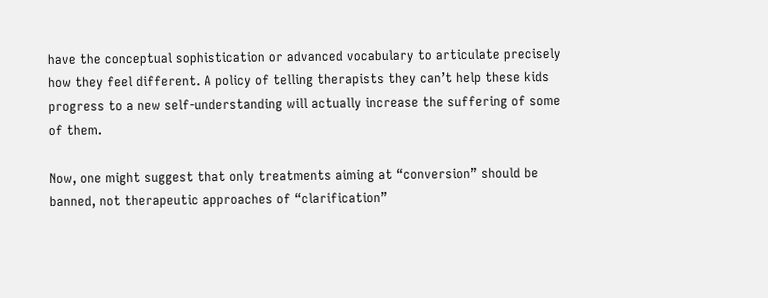have the conceptual sophistication or advanced vocabulary to articulate precisely how they feel different. A policy of telling therapists they can’t help these kids progress to a new self-understanding will actually increase the suffering of some of them.

Now, one might suggest that only treatments aiming at “conversion” should be banned, not therapeutic approaches of “clarification”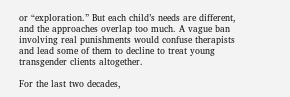or “exploration.” But each child’s needs are different, and the approaches overlap too much. A vague ban involving real punishments would confuse therapists and lead some of them to decline to treat young transgender clients altogether.

For the last two decades,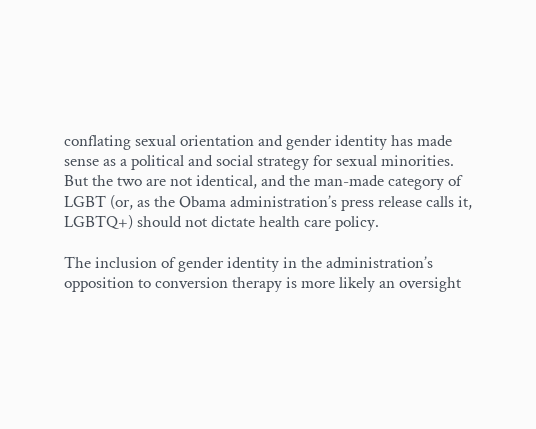conflating sexual orientation and gender identity has made sense as a political and social strategy for sexual minorities. But the two are not identical, and the man-made category of LGBT (or, as the Obama administration’s press release calls it, LGBTQ+) should not dictate health care policy.

The inclusion of gender identity in the administration’s opposition to conversion therapy is more likely an oversight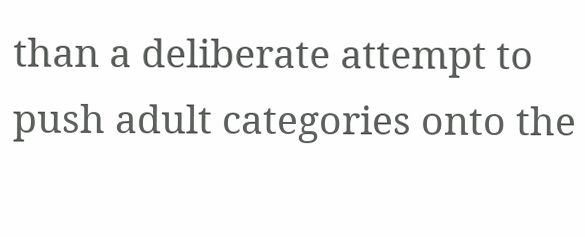than a deliberate attempt to push adult categories onto the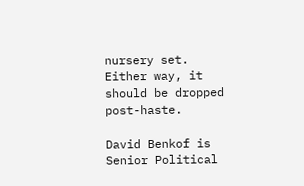nursery set. Either way, it should be dropped post-haste.

David Benkof is Senior Political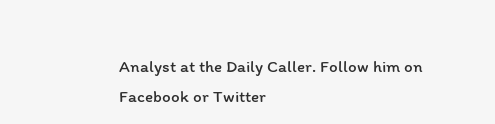Analyst at the Daily Caller. Follow him on Facebook or Twitter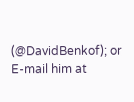(@DavidBenkof); or E-mail him at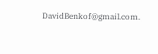DavidBenkof@gmail.com.